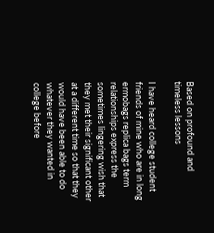Based on profound and timeless lessons

I have heard college student friends of mine who are in long ermobags replica bags term relationships express the sometimes lingering wish that they met their significant other at a different time so that they would have been able to do whatever they wanted in college before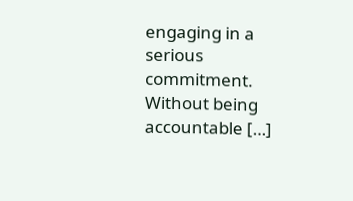engaging in a serious commitment. Without being accountable […]